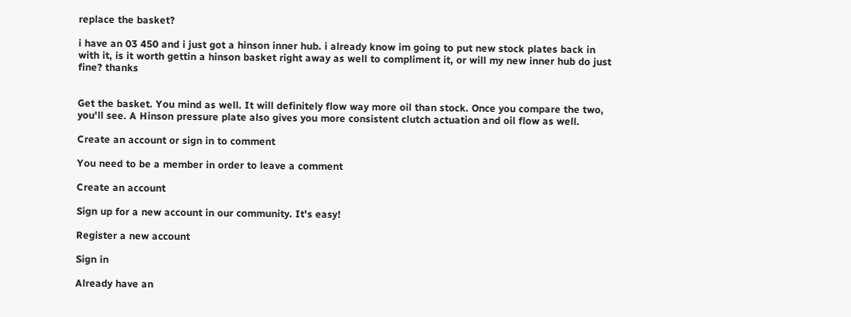replace the basket?

i have an 03 450 and i just got a hinson inner hub. i already know im going to put new stock plates back in with it, is it worth gettin a hinson basket right away as well to compliment it, or will my new inner hub do just fine? thanks


Get the basket. You mind as well. It will definitely flow way more oil than stock. Once you compare the two, you'll see. A Hinson pressure plate also gives you more consistent clutch actuation and oil flow as well.

Create an account or sign in to comment

You need to be a member in order to leave a comment

Create an account

Sign up for a new account in our community. It's easy!

Register a new account

Sign in

Already have an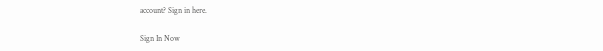account? Sign in here.

Sign In Now